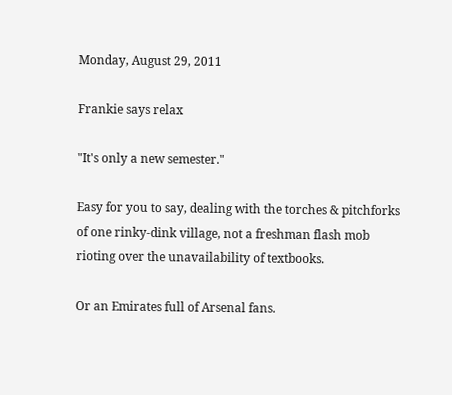Monday, August 29, 2011

Frankie says relax

"It's only a new semester."

Easy for you to say, dealing with the torches & pitchforks of one rinky-dink village, not a freshman flash mob rioting over the unavailability of textbooks.

Or an Emirates full of Arsenal fans.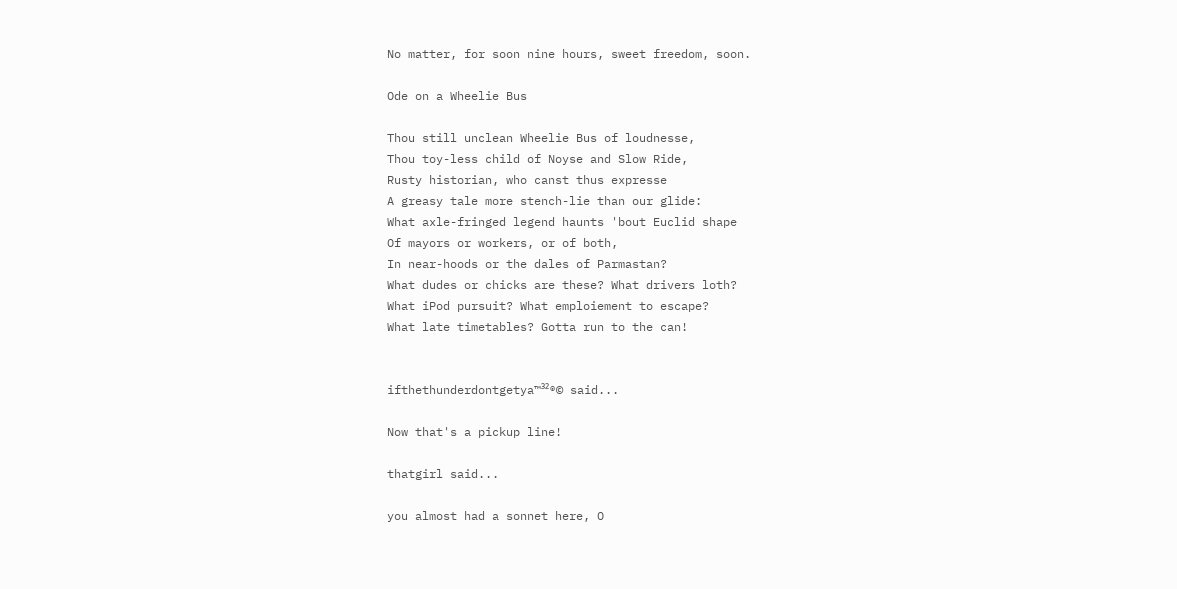No matter, for soon nine hours, sweet freedom, soon.

Ode on a Wheelie Bus

Thou still unclean Wheelie Bus of loudnesse,
Thou toy-less child of Noyse and Slow Ride,
Rusty historian, who canst thus expresse
A greasy tale more stench-lie than our glide:
What axle-fringed legend haunts 'bout Euclid shape
Of mayors or workers, or of both,
In near-hoods or the dales of Parmastan?
What dudes or chicks are these? What drivers loth?
What iPod pursuit? What emploiement to escape?
What late timetables? Gotta run to the can!


ifthethunderdontgetya™³²®© said...

Now that's a pickup line!

thatgirl said...

you almost had a sonnet here, O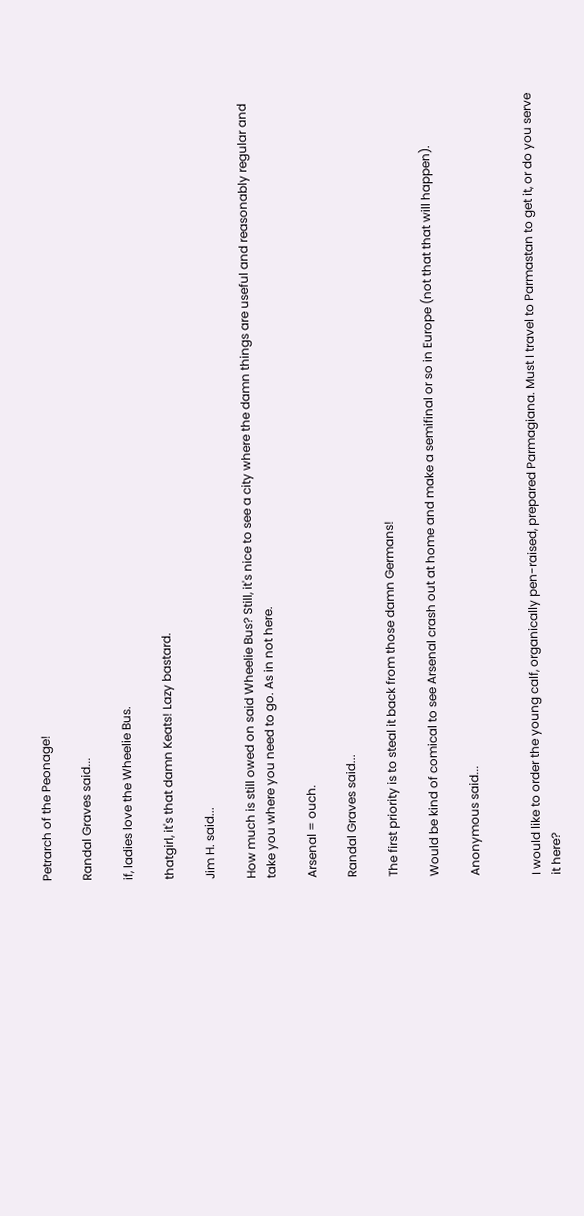Petrarch of the Peonage!

Randal Graves said...

if, ladies love the Wheelie Bus.

thatgirl, it's that damn Keats! Lazy bastard.

Jim H. said...

How much is still owed on said Wheelie Bus? Still, it's nice to see a city where the damn things are useful and reasonably regular and take you where you need to go. As in not here.

Arsenal = ouch.

Randal Graves said...

The first priority is to steal it back from those damn Germans!

Would be kind of comical to see Arsenal crash out at home and make a semifinal or so in Europe (not that that will happen).

Anonymous said...


I would like to order the young calf, organically pen-raised, prepared Parmagiana. Must I travel to Parmastan to get it, or do you serve it here?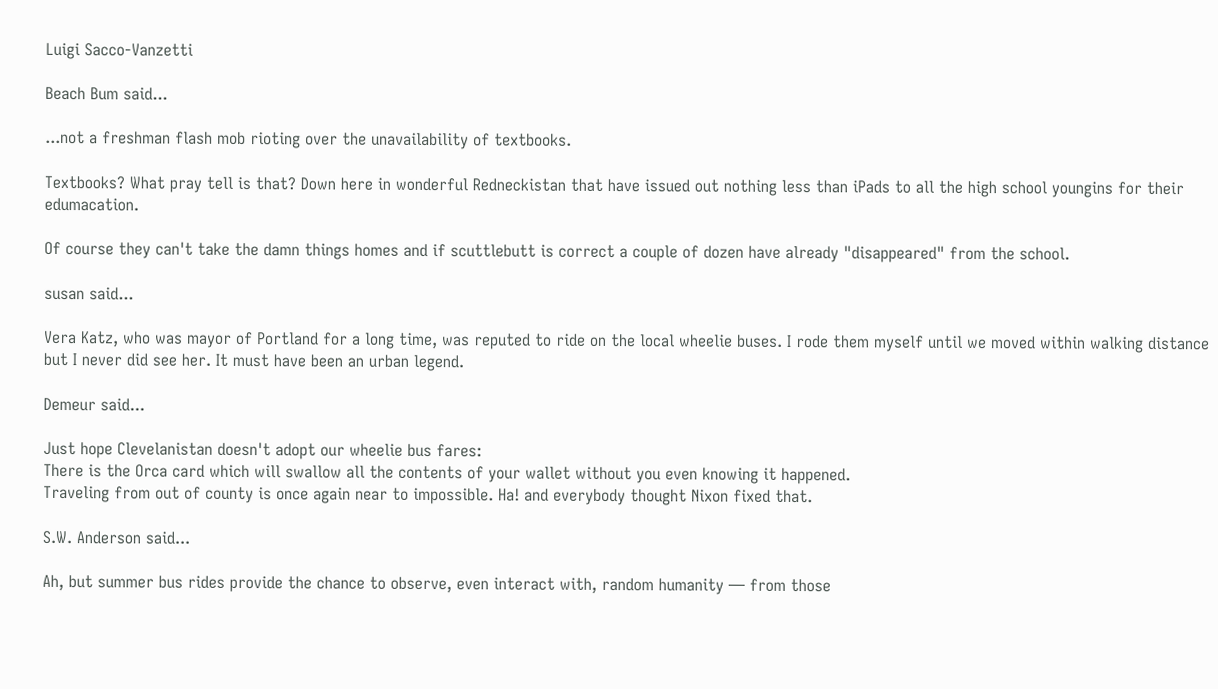Luigi Sacco-Vanzetti

Beach Bum said...

...not a freshman flash mob rioting over the unavailability of textbooks.

Textbooks? What pray tell is that? Down here in wonderful Redneckistan that have issued out nothing less than iPads to all the high school youngins for their edumacation.

Of course they can't take the damn things homes and if scuttlebutt is correct a couple of dozen have already "disappeared" from the school.

susan said...

Vera Katz, who was mayor of Portland for a long time, was reputed to ride on the local wheelie buses. I rode them myself until we moved within walking distance but I never did see her. It must have been an urban legend.

Demeur said...

Just hope Clevelanistan doesn't adopt our wheelie bus fares:
There is the Orca card which will swallow all the contents of your wallet without you even knowing it happened.
Traveling from out of county is once again near to impossible. Ha! and everybody thought Nixon fixed that.

S.W. Anderson said...

Ah, but summer bus rides provide the chance to observe, even interact with, random humanity — from those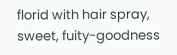florid with hair spray, sweet, fuity-goodness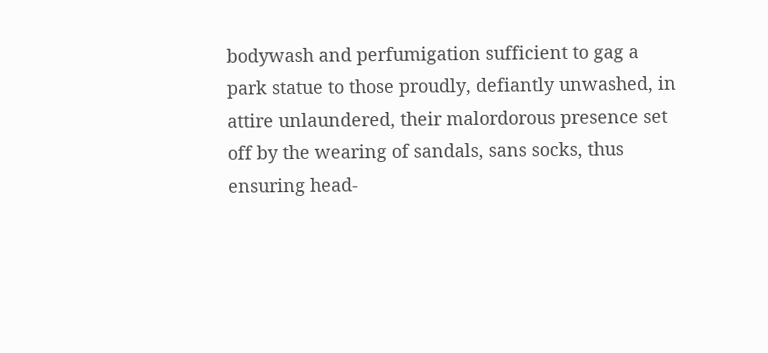bodywash and perfumigation sufficient to gag a park statue to those proudly, defiantly unwashed, in attire unlaundered, their malordorous presence set off by the wearing of sandals, sans socks, thus ensuring head-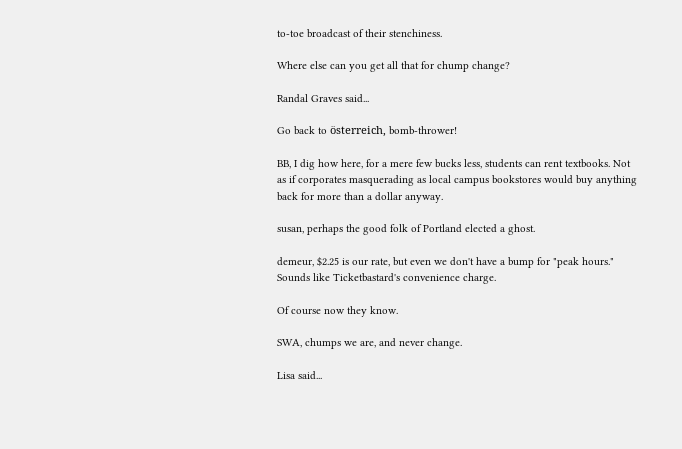to-toe broadcast of their stenchiness.

Where else can you get all that for chump change?

Randal Graves said...

Go back to österreich, bomb-thrower!

BB, I dig how here, for a mere few bucks less, students can rent textbooks. Not as if corporates masquerading as local campus bookstores would buy anything back for more than a dollar anyway.

susan, perhaps the good folk of Portland elected a ghost.

demeur, $2.25 is our rate, but even we don't have a bump for "peak hours." Sounds like Ticketbastard's convenience charge.

Of course now they know.

SWA, chumps we are, and never change.

Lisa said...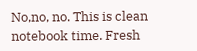No,no, no. This is clean notebook time. Fresh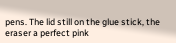pens. The lid still on the glue stick, the eraser a perfect pink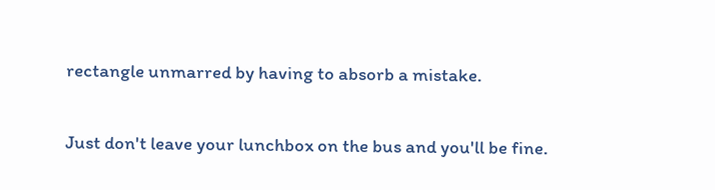rectangle unmarred by having to absorb a mistake.

Just don't leave your lunchbox on the bus and you'll be fine.